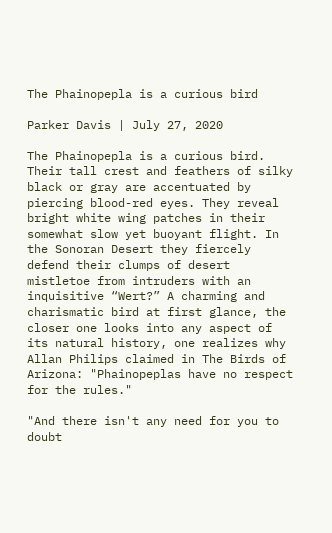The Phainopepla is a curious bird

Parker Davis | July 27, 2020

The Phainopepla is a curious bird. Their tall crest and feathers of silky black or gray are accentuated by piercing blood-red eyes. They reveal bright white wing patches in their somewhat slow yet buoyant flight. In the Sonoran Desert they fiercely defend their clumps of desert mistletoe from intruders with an inquisitive “Wert?” A charming and charismatic bird at first glance, the closer one looks into any aspect of its natural history, one realizes why Allan Philips claimed in The Birds of Arizona: "Phainopeplas have no respect for the rules."

"And there isn't any need for you to doubt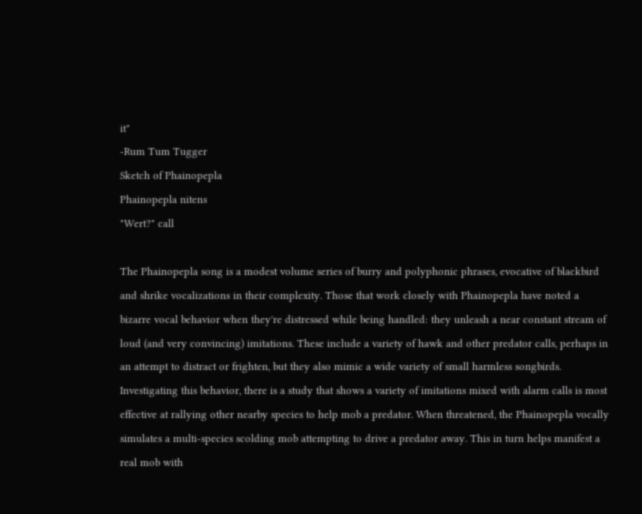it"
-Rum Tum Tugger
Sketch of Phainopepla
Phainopepla nitens
"Wert?" call

The Phainopepla song is a modest volume series of burry and polyphonic phrases, evocative of blackbird and shrike vocalizations in their complexity. Those that work closely with Phainopepla have noted a bizarre vocal behavior when they're distressed while being handled: they unleash a near constant stream of loud (and very convincing) imitations. These include a variety of hawk and other predator calls, perhaps in an attempt to distract or frighten, but they also mimic a wide variety of small harmless songbirds. Investigating this behavior, there is a study that shows a variety of imitations mixed with alarm calls is most effective at rallying other nearby species to help mob a predator. When threatened, the Phainopepla vocally simulates a multi-species scolding mob attempting to drive a predator away. This in turn helps manifest a real mob with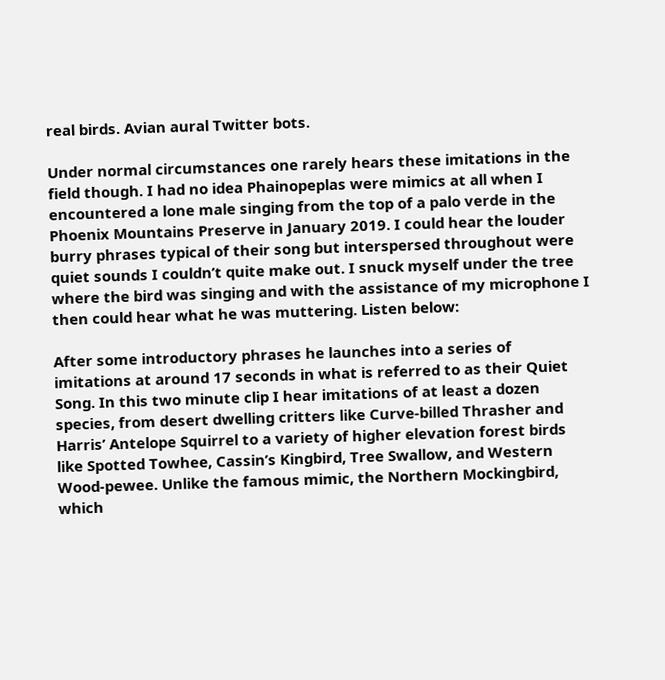real birds. Avian aural Twitter bots.

Under normal circumstances one rarely hears these imitations in the field though. I had no idea Phainopeplas were mimics at all when I encountered a lone male singing from the top of a palo verde in the Phoenix Mountains Preserve in January 2019. I could hear the louder burry phrases typical of their song but interspersed throughout were quiet sounds I couldn’t quite make out. I snuck myself under the tree where the bird was singing and with the assistance of my microphone I then could hear what he was muttering. Listen below:

After some introductory phrases he launches into a series of imitations at around 17 seconds in what is referred to as their Quiet Song. In this two minute clip I hear imitations of at least a dozen species, from desert dwelling critters like Curve-billed Thrasher and Harris’ Antelope Squirrel to a variety of higher elevation forest birds like Spotted Towhee, Cassin’s Kingbird, Tree Swallow, and Western Wood-pewee. Unlike the famous mimic, the Northern Mockingbird, which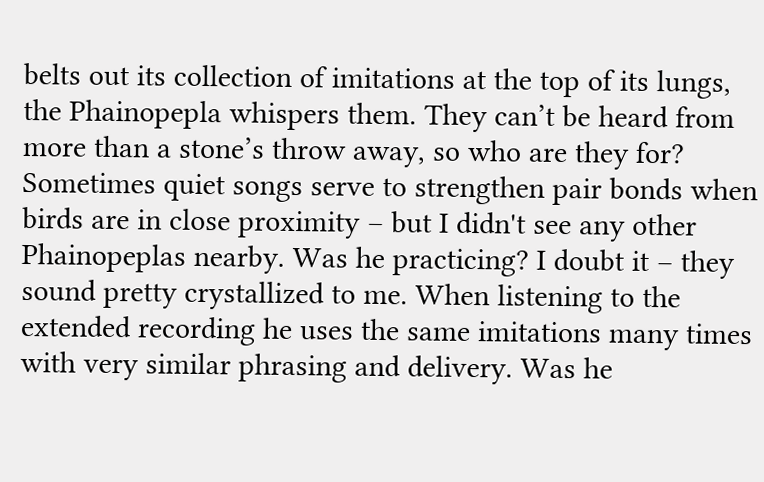belts out its collection of imitations at the top of its lungs, the Phainopepla whispers them. They can’t be heard from more than a stone’s throw away, so who are they for? Sometimes quiet songs serve to strengthen pair bonds when birds are in close proximity – but I didn't see any other Phainopeplas nearby. Was he practicing? I doubt it – they sound pretty crystallized to me. When listening to the extended recording he uses the same imitations many times with very similar phrasing and delivery. Was he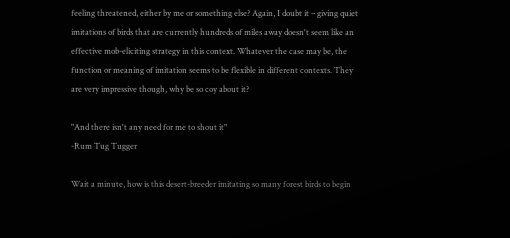feeling threatened, either by me or something else? Again, I doubt it – giving quiet imitations of birds that are currently hundreds of miles away doesn't seem like an effective mob-eliciting strategy in this context. Whatever the case may be, the function or meaning of imitation seems to be flexible in different contexts. They are very impressive though, why be so coy about it?

"And there isn't any need for me to shout it"
-Rum Tug Tugger

Wait a minute, how is this desert-breeder imitating so many forest birds to begin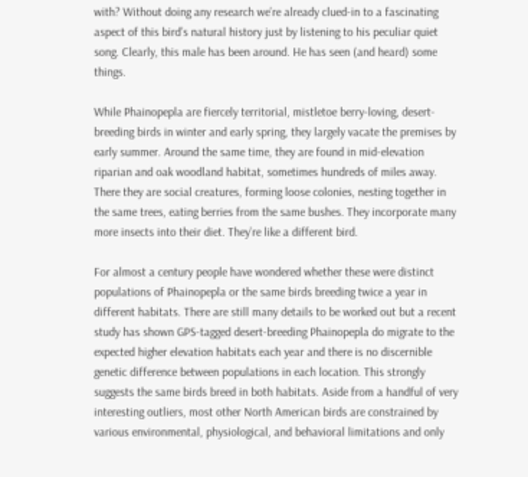with? Without doing any research we’re already clued-in to a fascinating aspect of this bird’s natural history just by listening to his peculiar quiet song. Clearly, this male has been around. He has seen (and heard) some things.

While Phainopepla are fiercely territorial, mistletoe berry-loving, desert-breeding birds in winter and early spring, they largely vacate the premises by early summer. Around the same time, they are found in mid-elevation riparian and oak woodland habitat, sometimes hundreds of miles away. There they are social creatures, forming loose colonies, nesting together in the same trees, eating berries from the same bushes. They incorporate many more insects into their diet. They’re like a different bird.

For almost a century people have wondered whether these were distinct populations of Phainopepla or the same birds breeding twice a year in different habitats. There are still many details to be worked out but a recent study has shown GPS-tagged desert-breeding Phainopepla do migrate to the expected higher elevation habitats each year and there is no discernible genetic difference between populations in each location. This strongly suggests the same birds breed in both habitats. Aside from a handful of very interesting outliers, most other North American birds are constrained by various environmental, physiological, and behavioral limitations and only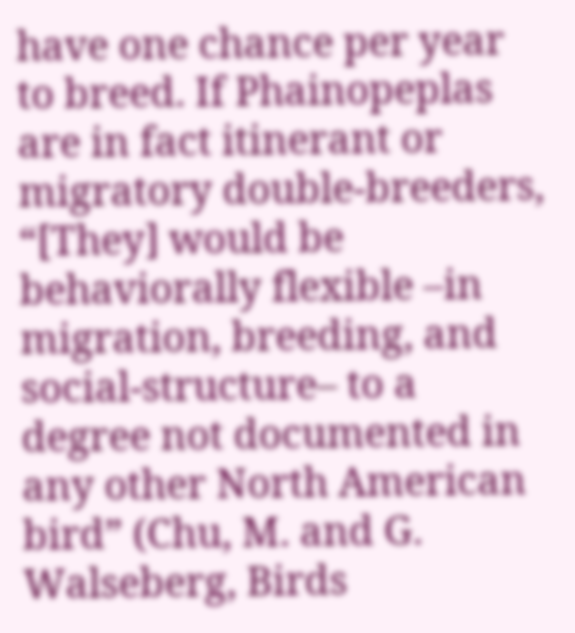have one chance per year to breed. If Phainopeplas are in fact itinerant or migratory double-breeders, “[They] would be behaviorally flexible –in migration, breeding, and social-structure– to a degree not documented in any other North American bird” (Chu, M. and G. Walseberg, Birds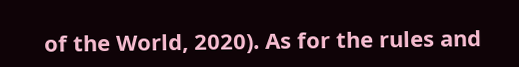of the World, 2020). As for the rules and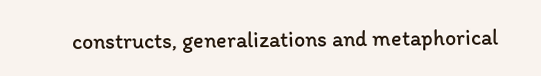constructs, generalizations and metaphorical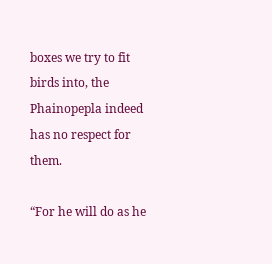boxes we try to fit birds into, the Phainopepla indeed has no respect for them.

“For he will do as he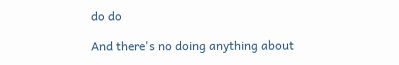do do

And there's no doing anything about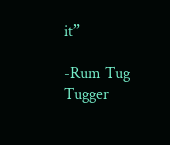it”

-Rum Tug Tugger